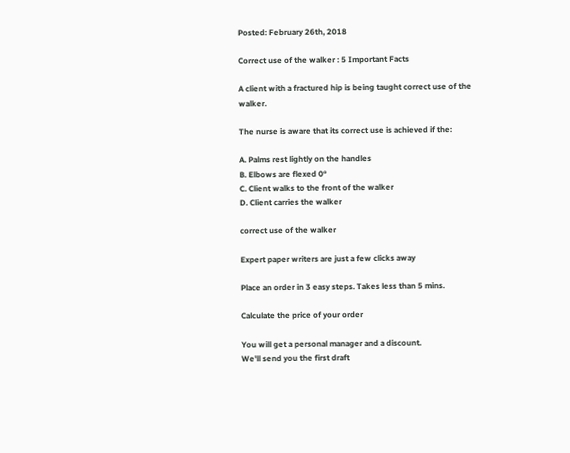Posted: February 26th, 2018

Correct use of the walker : 5 Important Facts

A client with a fractured hip is being taught correct use of the walker.

The nurse is aware that its correct use is achieved if the:

A. Palms rest lightly on the handles
B. Elbows are flexed 0°
C. Client walks to the front of the walker
D. Client carries the walker

correct use of the walker

Expert paper writers are just a few clicks away

Place an order in 3 easy steps. Takes less than 5 mins.

Calculate the price of your order

You will get a personal manager and a discount.
We'll send you the first draft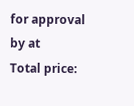for approval by at
Total price: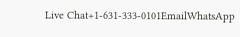Live Chat+1-631-333-0101EmailWhatsApp